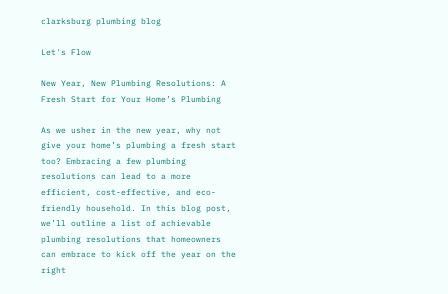clarksburg plumbing blog

Let's Flow

New Year, New Plumbing Resolutions: A Fresh Start for Your Home’s Plumbing

As we usher in the new year, why not give your home’s plumbing a fresh start too? Embracing a few plumbing resolutions can lead to a more efficient, cost-effective, and eco-friendly household. In this blog post, we’ll outline a list of achievable plumbing resolutions that homeowners can embrace to kick off the year on the right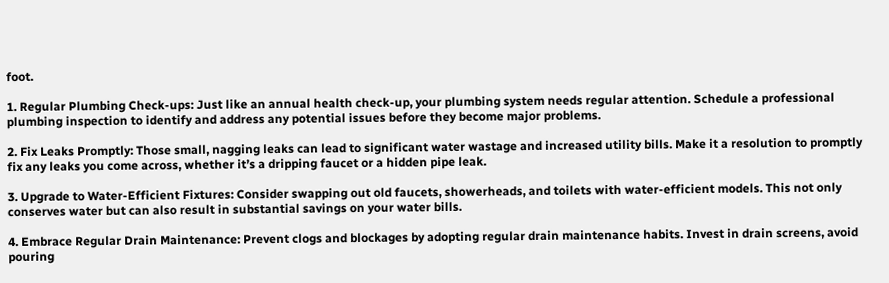foot.

1. Regular Plumbing Check-ups: Just like an annual health check-up, your plumbing system needs regular attention. Schedule a professional plumbing inspection to identify and address any potential issues before they become major problems.

2. Fix Leaks Promptly: Those small, nagging leaks can lead to significant water wastage and increased utility bills. Make it a resolution to promptly fix any leaks you come across, whether it’s a dripping faucet or a hidden pipe leak.

3. Upgrade to Water-Efficient Fixtures: Consider swapping out old faucets, showerheads, and toilets with water-efficient models. This not only conserves water but can also result in substantial savings on your water bills.

4. Embrace Regular Drain Maintenance: Prevent clogs and blockages by adopting regular drain maintenance habits. Invest in drain screens, avoid pouring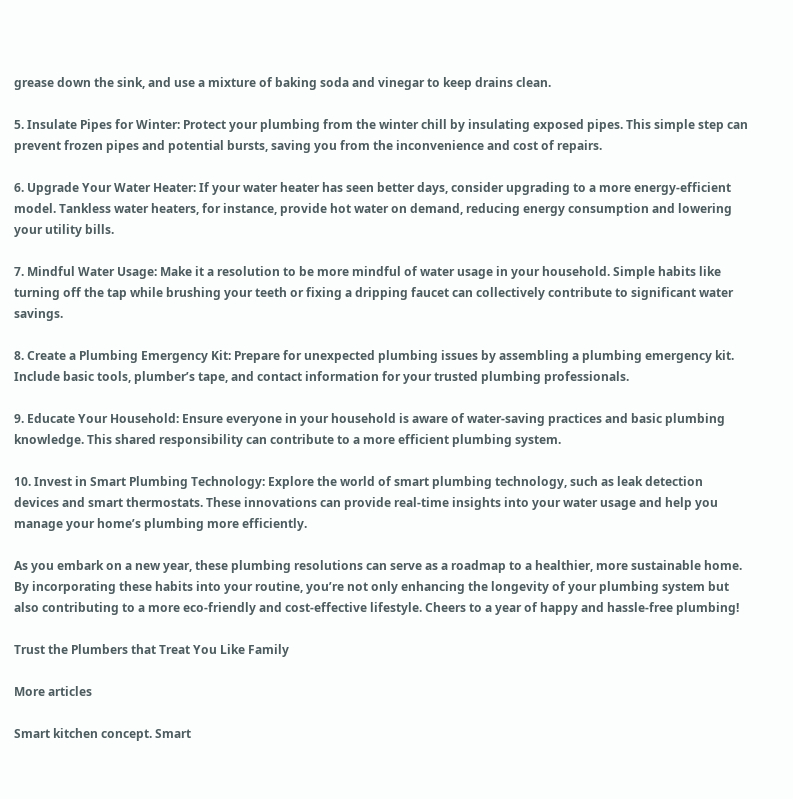grease down the sink, and use a mixture of baking soda and vinegar to keep drains clean.

5. Insulate Pipes for Winter: Protect your plumbing from the winter chill by insulating exposed pipes. This simple step can prevent frozen pipes and potential bursts, saving you from the inconvenience and cost of repairs.

6. Upgrade Your Water Heater: If your water heater has seen better days, consider upgrading to a more energy-efficient model. Tankless water heaters, for instance, provide hot water on demand, reducing energy consumption and lowering your utility bills.

7. Mindful Water Usage: Make it a resolution to be more mindful of water usage in your household. Simple habits like turning off the tap while brushing your teeth or fixing a dripping faucet can collectively contribute to significant water savings.

8. Create a Plumbing Emergency Kit: Prepare for unexpected plumbing issues by assembling a plumbing emergency kit. Include basic tools, plumber’s tape, and contact information for your trusted plumbing professionals.

9. Educate Your Household: Ensure everyone in your household is aware of water-saving practices and basic plumbing knowledge. This shared responsibility can contribute to a more efficient plumbing system.

10. Invest in Smart Plumbing Technology: Explore the world of smart plumbing technology, such as leak detection devices and smart thermostats. These innovations can provide real-time insights into your water usage and help you manage your home’s plumbing more efficiently.

As you embark on a new year, these plumbing resolutions can serve as a roadmap to a healthier, more sustainable home. By incorporating these habits into your routine, you’re not only enhancing the longevity of your plumbing system but also contributing to a more eco-friendly and cost-effective lifestyle. Cheers to a year of happy and hassle-free plumbing!

Trust the Plumbers that Treat You Like Family

More articles

Smart kitchen concept. Smart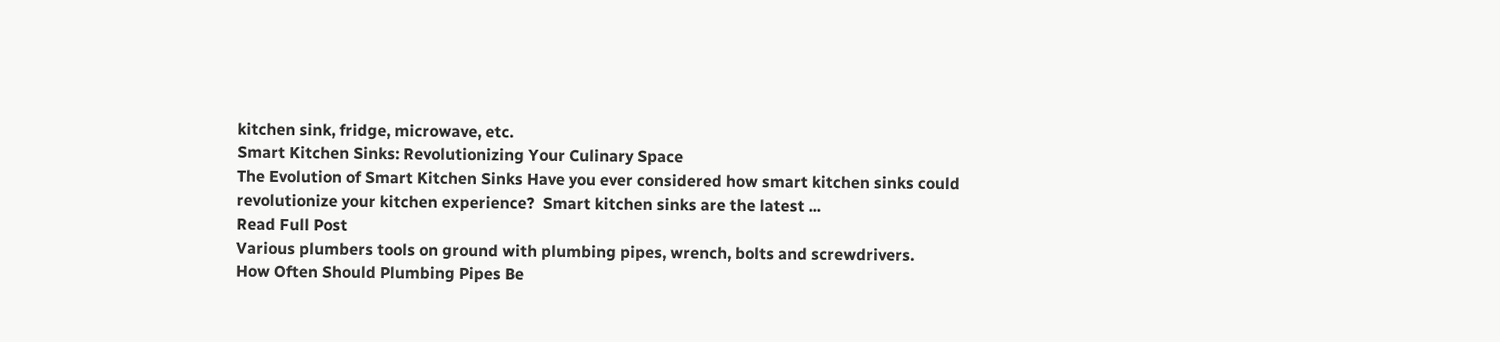kitchen sink, fridge, microwave, etc.
Smart Kitchen Sinks: Revolutionizing Your Culinary Space
The Evolution of Smart Kitchen Sinks Have you ever considered how smart kitchen sinks could revolutionize your kitchen experience?  Smart kitchen sinks are the latest ...
Read Full Post
Various plumbers tools on ground with plumbing pipes, wrench, bolts and screwdrivers.
How Often Should Plumbing Pipes Be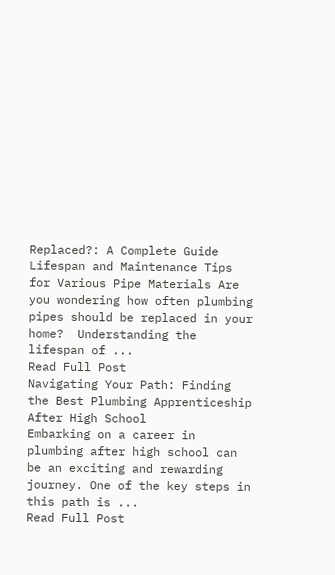Replaced?: A Complete Guide
Lifespan and Maintenance Tips for Various Pipe Materials Are you wondering how often plumbing pipes should be replaced in your home?  Understanding the lifespan of ...
Read Full Post
Navigating Your Path: Finding the Best Plumbing Apprenticeship After High School
Embarking on a career in plumbing after high school can be an exciting and rewarding journey. One of the key steps in this path is ...
Read Full Post